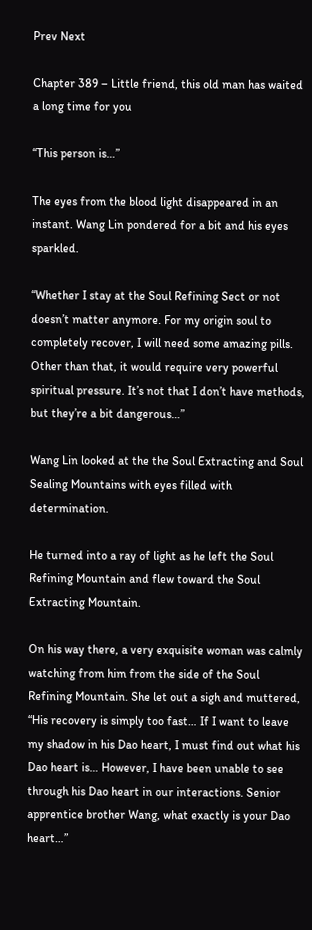Prev Next

Chapter 389 – Little friend, this old man has waited a long time for you

“This person is…”

The eyes from the blood light disappeared in an instant. Wang Lin pondered for a bit and his eyes sparkled.

“Whether I stay at the Soul Refining Sect or not doesn’t matter anymore. For my origin soul to completely recover, I will need some amazing pills. Other than that, it would require very powerful spiritual pressure. It’s not that I don’t have methods, but they’re a bit dangerous…”

Wang Lin looked at the the Soul Extracting and Soul Sealing Mountains with eyes filled with determination.

He turned into a ray of light as he left the Soul Refining Mountain and flew toward the Soul Extracting Mountain.

On his way there, a very exquisite woman was calmly watching from him from the side of the Soul Refining Mountain. She let out a sigh and muttered, “His recovery is simply too fast… If I want to leave my shadow in his Dao heart, I must find out what his Dao heart is… However, I have been unable to see through his Dao heart in our interactions. Senior apprentice brother Wang, what exactly is your Dao heart…”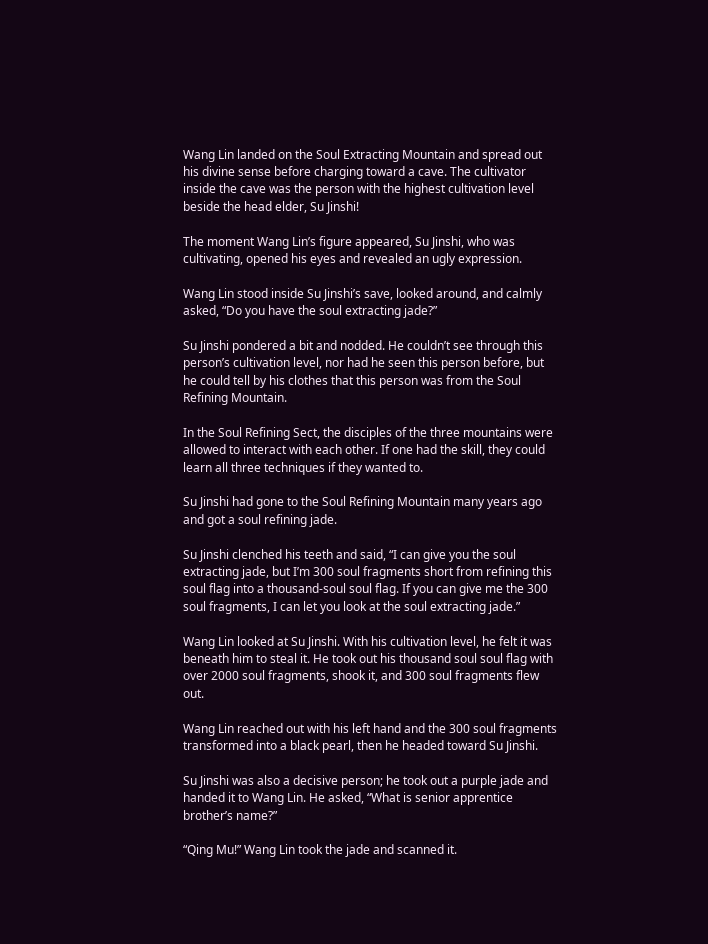Wang Lin landed on the Soul Extracting Mountain and spread out his divine sense before charging toward a cave. The cultivator inside the cave was the person with the highest cultivation level beside the head elder, Su Jinshi!

The moment Wang Lin’s figure appeared, Su Jinshi, who was cultivating, opened his eyes and revealed an ugly expression.

Wang Lin stood inside Su Jinshi’s save, looked around, and calmly asked, “Do you have the soul extracting jade?”

Su Jinshi pondered a bit and nodded. He couldn’t see through this person’s cultivation level, nor had he seen this person before, but he could tell by his clothes that this person was from the Soul Refining Mountain.

In the Soul Refining Sect, the disciples of the three mountains were allowed to interact with each other. If one had the skill, they could learn all three techniques if they wanted to.

Su Jinshi had gone to the Soul Refining Mountain many years ago and got a soul refining jade.

Su Jinshi clenched his teeth and said, “I can give you the soul extracting jade, but I’m 300 soul fragments short from refining this soul flag into a thousand-soul soul flag. If you can give me the 300 soul fragments, I can let you look at the soul extracting jade.”

Wang Lin looked at Su Jinshi. With his cultivation level, he felt it was beneath him to steal it. He took out his thousand soul soul flag with over 2000 soul fragments, shook it, and 300 soul fragments flew out.

Wang Lin reached out with his left hand and the 300 soul fragments transformed into a black pearl, then he headed toward Su Jinshi.

Su Jinshi was also a decisive person; he took out a purple jade and handed it to Wang Lin. He asked, “What is senior apprentice brother’s name?”

“Qing Mu!” Wang Lin took the jade and scanned it.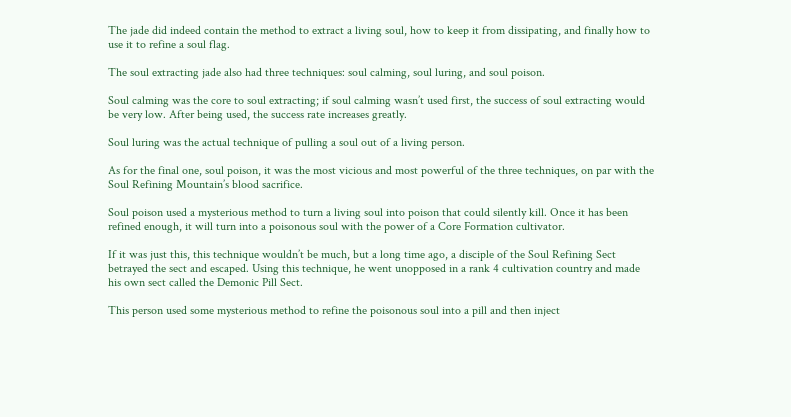The jade did indeed contain the method to extract a living soul, how to keep it from dissipating, and finally how to use it to refine a soul flag.

The soul extracting jade also had three techniques: soul calming, soul luring, and soul poison.

Soul calming was the core to soul extracting; if soul calming wasn’t used first, the success of soul extracting would be very low. After being used, the success rate increases greatly.

Soul luring was the actual technique of pulling a soul out of a living person.

As for the final one, soul poison, it was the most vicious and most powerful of the three techniques, on par with the Soul Refining Mountain’s blood sacrifice.

Soul poison used a mysterious method to turn a living soul into poison that could silently kill. Once it has been refined enough, it will turn into a poisonous soul with the power of a Core Formation cultivator.

If it was just this, this technique wouldn’t be much, but a long time ago, a disciple of the Soul Refining Sect betrayed the sect and escaped. Using this technique, he went unopposed in a rank 4 cultivation country and made his own sect called the Demonic Pill Sect.

This person used some mysterious method to refine the poisonous soul into a pill and then inject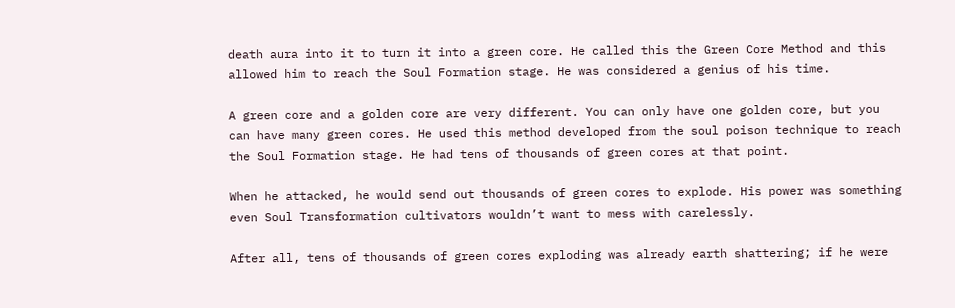death aura into it to turn it into a green core. He called this the Green Core Method and this allowed him to reach the Soul Formation stage. He was considered a genius of his time.

A green core and a golden core are very different. You can only have one golden core, but you can have many green cores. He used this method developed from the soul poison technique to reach the Soul Formation stage. He had tens of thousands of green cores at that point.

When he attacked, he would send out thousands of green cores to explode. His power was something even Soul Transformation cultivators wouldn’t want to mess with carelessly.

After all, tens of thousands of green cores exploding was already earth shattering; if he were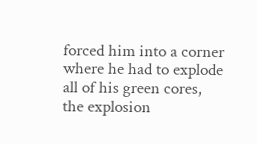forced him into a corner where he had to explode all of his green cores, the explosion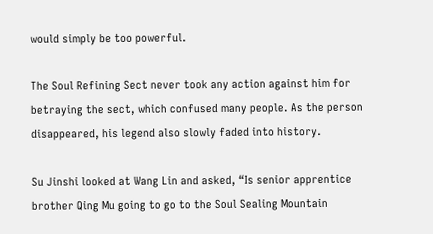would simply be too powerful.

The Soul Refining Sect never took any action against him for betraying the sect, which confused many people. As the person disappeared, his legend also slowly faded into history.

Su Jinshi looked at Wang Lin and asked, “Is senior apprentice brother Qing Mu going to go to the Soul Sealing Mountain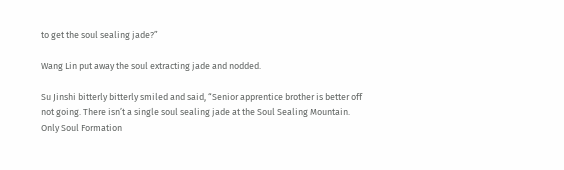to get the soul sealing jade?”

Wang Lin put away the soul extracting jade and nodded.

Su Jinshi bitterly bitterly smiled and said, “Senior apprentice brother is better off not going. There isn’t a single soul sealing jade at the Soul Sealing Mountain. Only Soul Formation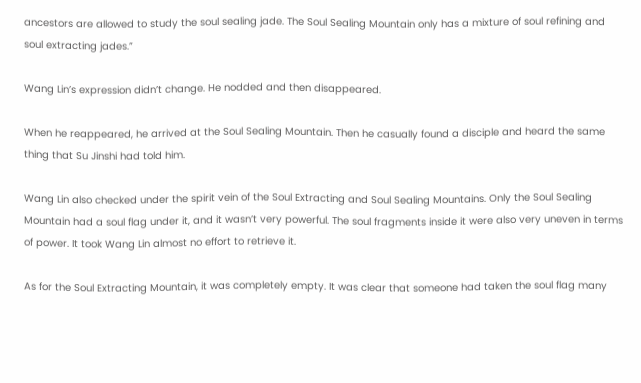ancestors are allowed to study the soul sealing jade. The Soul Sealing Mountain only has a mixture of soul refining and soul extracting jades.”

Wang Lin’s expression didn’t change. He nodded and then disappeared.

When he reappeared, he arrived at the Soul Sealing Mountain. Then he casually found a disciple and heard the same thing that Su Jinshi had told him.

Wang Lin also checked under the spirit vein of the Soul Extracting and Soul Sealing Mountains. Only the Soul Sealing Mountain had a soul flag under it, and it wasn’t very powerful. The soul fragments inside it were also very uneven in terms of power. It took Wang Lin almost no effort to retrieve it.

As for the Soul Extracting Mountain, it was completely empty. It was clear that someone had taken the soul flag many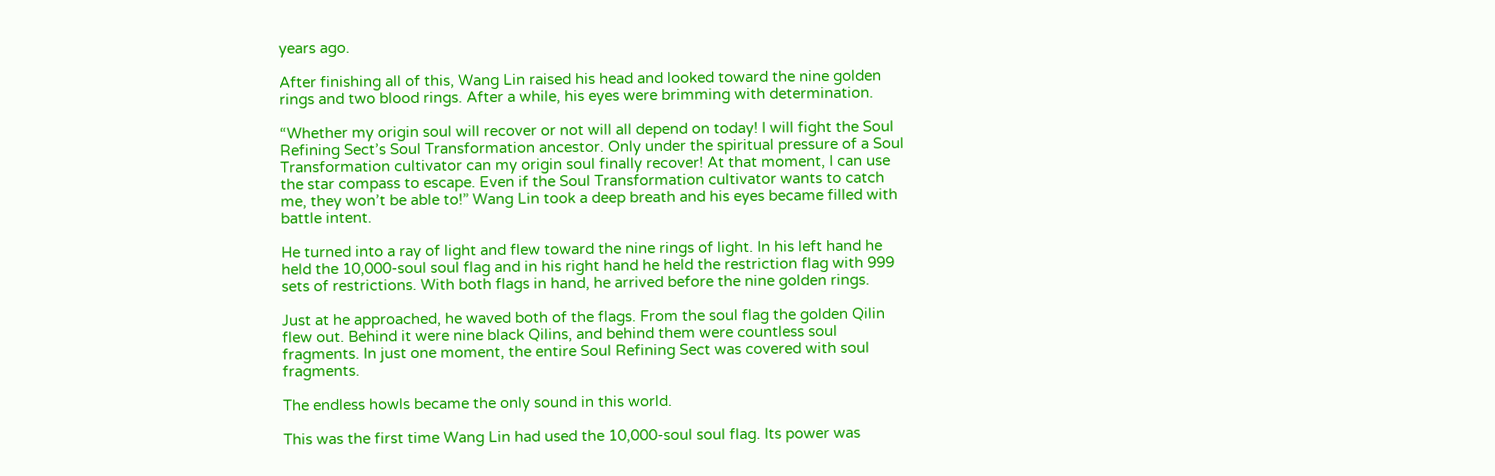years ago.

After finishing all of this, Wang Lin raised his head and looked toward the nine golden rings and two blood rings. After a while, his eyes were brimming with determination.

“Whether my origin soul will recover or not will all depend on today! I will fight the Soul Refining Sect’s Soul Transformation ancestor. Only under the spiritual pressure of a Soul Transformation cultivator can my origin soul finally recover! At that moment, I can use the star compass to escape. Even if the Soul Transformation cultivator wants to catch me, they won’t be able to!” Wang Lin took a deep breath and his eyes became filled with battle intent.

He turned into a ray of light and flew toward the nine rings of light. In his left hand he held the 10,000-soul soul flag and in his right hand he held the restriction flag with 999 sets of restrictions. With both flags in hand, he arrived before the nine golden rings.

Just at he approached, he waved both of the flags. From the soul flag the golden Qilin flew out. Behind it were nine black Qilins, and behind them were countless soul fragments. In just one moment, the entire Soul Refining Sect was covered with soul fragments.

The endless howls became the only sound in this world.

This was the first time Wang Lin had used the 10,000-soul soul flag. Its power was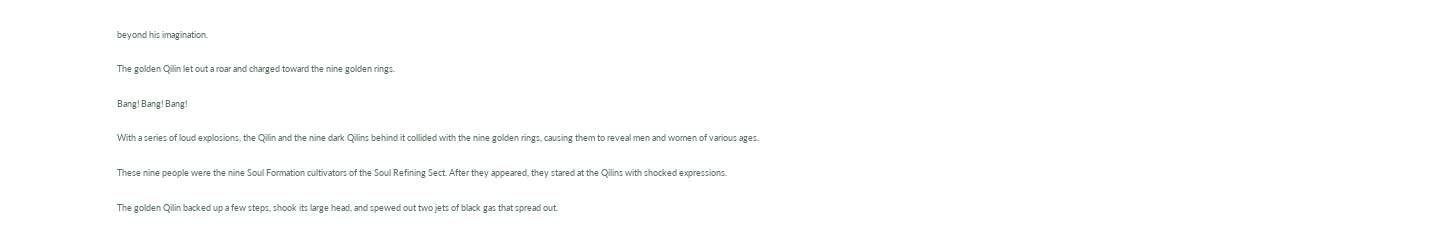beyond his imagination.

The golden Qilin let out a roar and charged toward the nine golden rings.

Bang! Bang! Bang!

With a series of loud explosions, the Qilin and the nine dark Qilins behind it collided with the nine golden rings, causing them to reveal men and women of various ages.

These nine people were the nine Soul Formation cultivators of the Soul Refining Sect. After they appeared, they stared at the Qilins with shocked expressions.

The golden Qilin backed up a few steps, shook its large head, and spewed out two jets of black gas that spread out.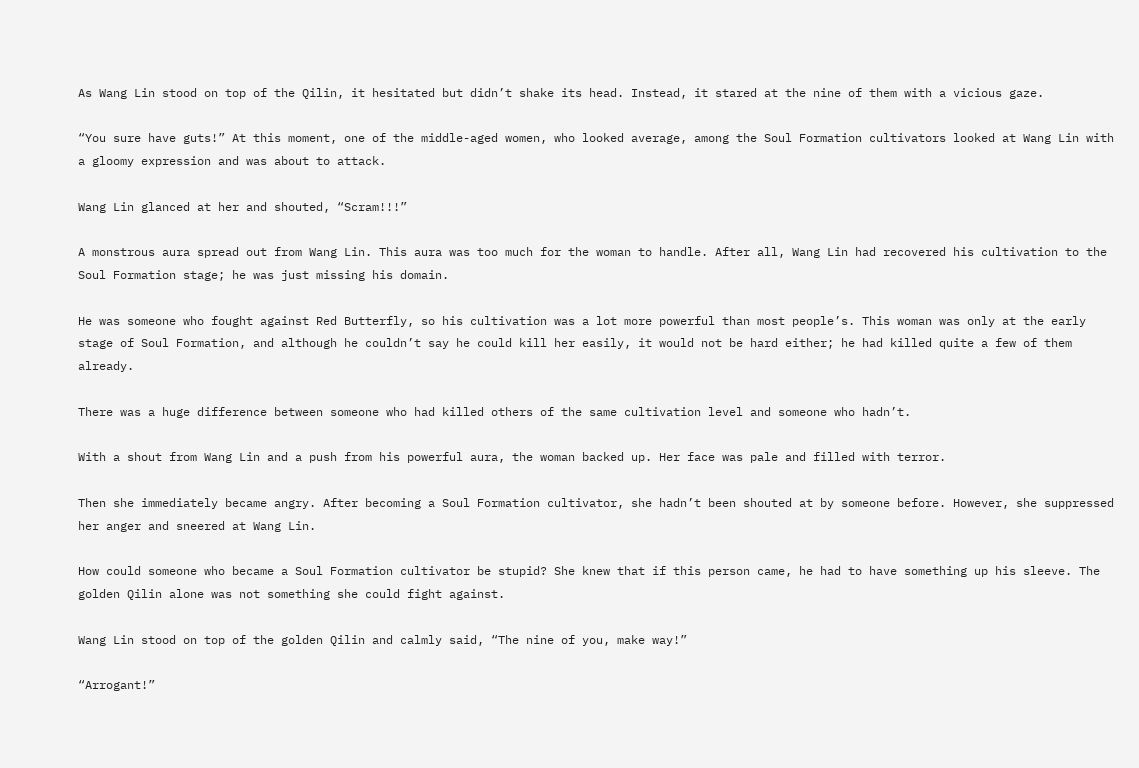As Wang Lin stood on top of the Qilin, it hesitated but didn’t shake its head. Instead, it stared at the nine of them with a vicious gaze.

“You sure have guts!” At this moment, one of the middle-aged women, who looked average, among the Soul Formation cultivators looked at Wang Lin with a gloomy expression and was about to attack.

Wang Lin glanced at her and shouted, “Scram!!!”

A monstrous aura spread out from Wang Lin. This aura was too much for the woman to handle. After all, Wang Lin had recovered his cultivation to the Soul Formation stage; he was just missing his domain.

He was someone who fought against Red Butterfly, so his cultivation was a lot more powerful than most people’s. This woman was only at the early stage of Soul Formation, and although he couldn’t say he could kill her easily, it would not be hard either; he had killed quite a few of them already.

There was a huge difference between someone who had killed others of the same cultivation level and someone who hadn’t.

With a shout from Wang Lin and a push from his powerful aura, the woman backed up. Her face was pale and filled with terror.

Then she immediately became angry. After becoming a Soul Formation cultivator, she hadn’t been shouted at by someone before. However, she suppressed her anger and sneered at Wang Lin.

How could someone who became a Soul Formation cultivator be stupid? She knew that if this person came, he had to have something up his sleeve. The golden Qilin alone was not something she could fight against.

Wang Lin stood on top of the golden Qilin and calmly said, “The nine of you, make way!”

“Arrogant!”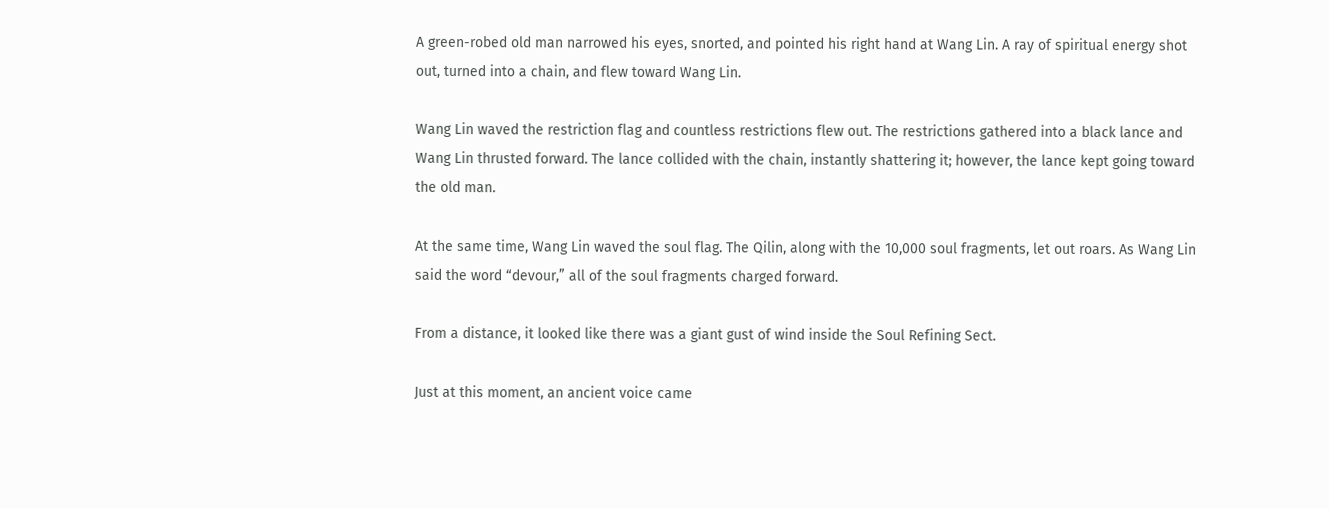A green-robed old man narrowed his eyes, snorted, and pointed his right hand at Wang Lin. A ray of spiritual energy shot out, turned into a chain, and flew toward Wang Lin.

Wang Lin waved the restriction flag and countless restrictions flew out. The restrictions gathered into a black lance and Wang Lin thrusted forward. The lance collided with the chain, instantly shattering it; however, the lance kept going toward the old man.

At the same time, Wang Lin waved the soul flag. The Qilin, along with the 10,000 soul fragments, let out roars. As Wang Lin said the word “devour,” all of the soul fragments charged forward.

From a distance, it looked like there was a giant gust of wind inside the Soul Refining Sect.

Just at this moment, an ancient voice came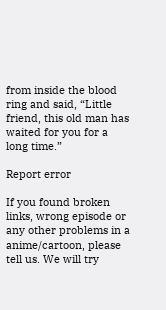from inside the blood ring and said, “Little friend, this old man has waited for you for a long time.”

Report error

If you found broken links, wrong episode or any other problems in a anime/cartoon, please tell us. We will try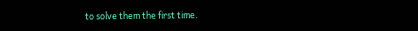to solve them the first time.